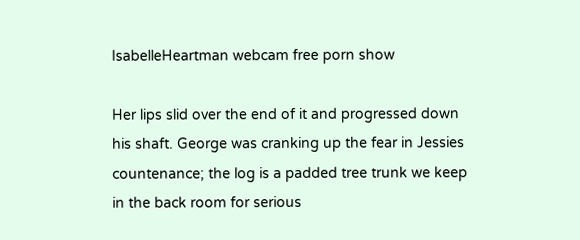IsabelleHeartman webcam free porn show

Her lips slid over the end of it and progressed down his shaft. George was cranking up the fear in Jessies countenance; the log is a padded tree trunk we keep in the back room for serious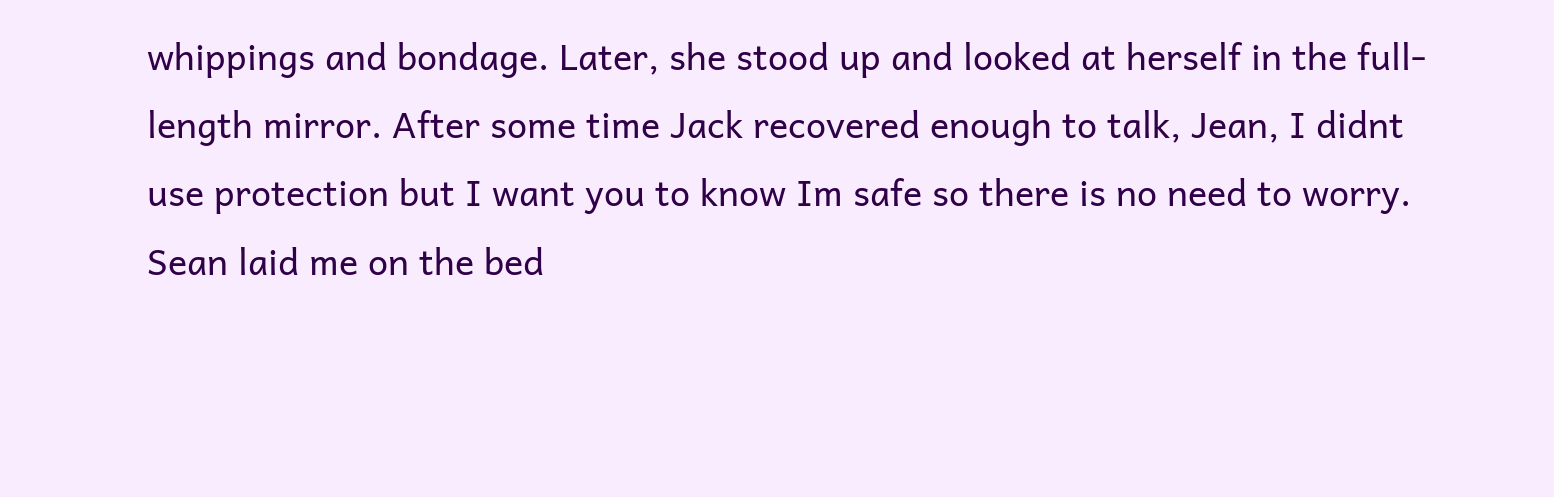whippings and bondage. Later, she stood up and looked at herself in the full-length mirror. After some time Jack recovered enough to talk, Jean, I didnt use protection but I want you to know Im safe so there is no need to worry. Sean laid me on the bed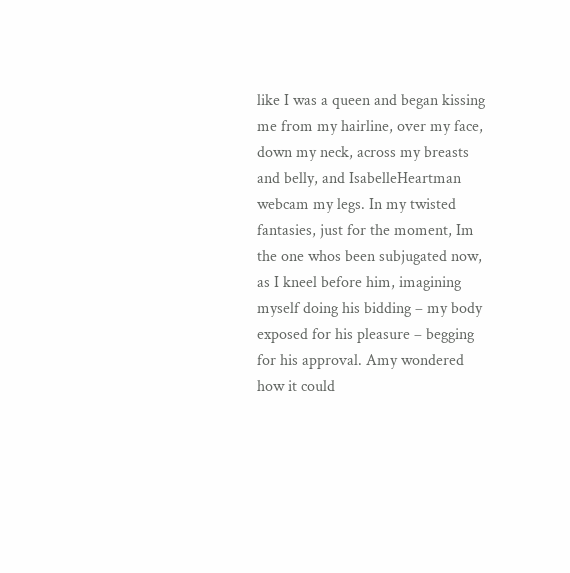like I was a queen and began kissing me from my hairline, over my face, down my neck, across my breasts and belly, and IsabelleHeartman webcam my legs. In my twisted fantasies, just for the moment, Im the one whos been subjugated now, as I kneel before him, imagining myself doing his bidding – my body exposed for his pleasure – begging for his approval. Amy wondered how it could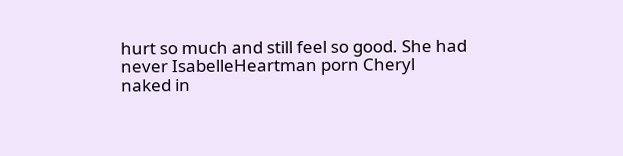hurt so much and still feel so good. She had never IsabelleHeartman porn Cheryl naked in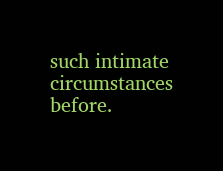such intimate circumstances before.